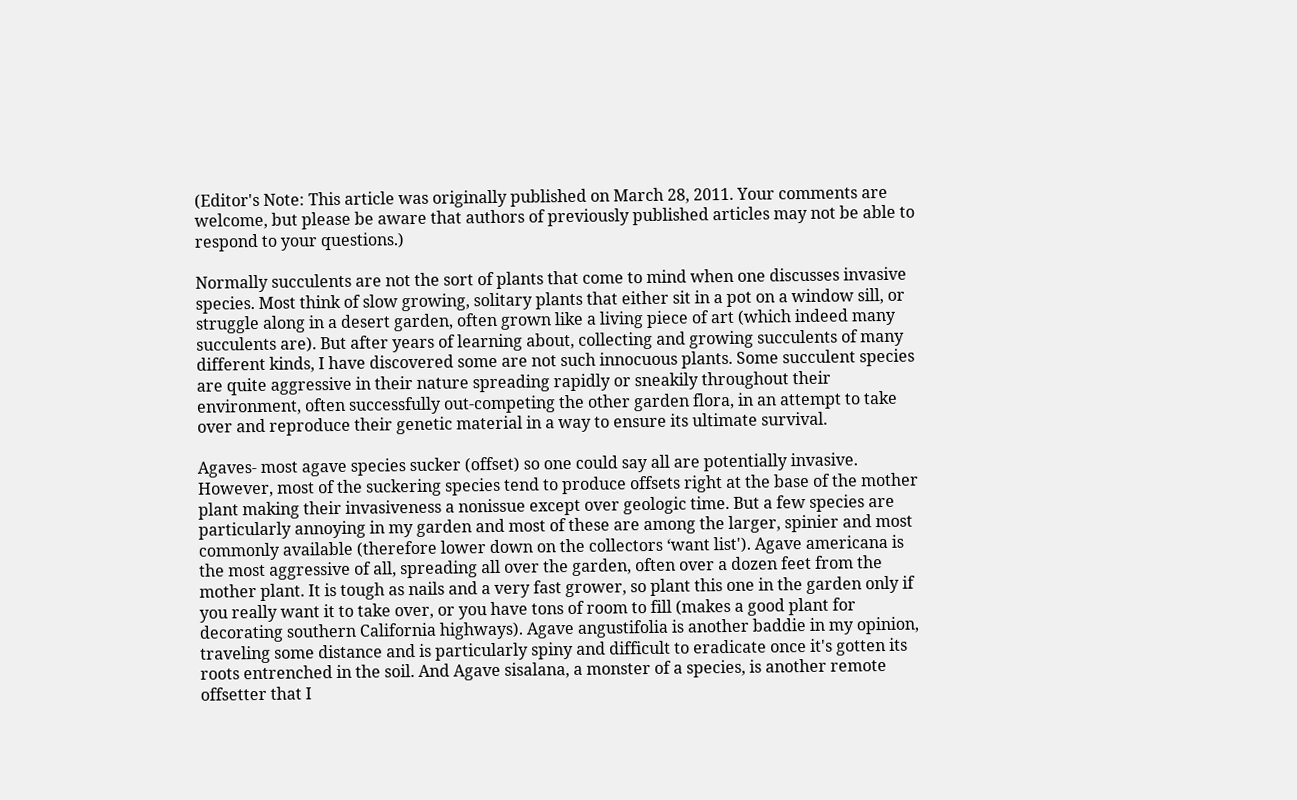(Editor's Note: This article was originally published on March 28, 2011. Your comments are welcome, but please be aware that authors of previously published articles may not be able to respond to your questions.)

Normally succulents are not the sort of plants that come to mind when one discusses invasive species. Most think of slow growing, solitary plants that either sit in a pot on a window sill, or struggle along in a desert garden, often grown like a living piece of art (which indeed many succulents are). But after years of learning about, collecting and growing succulents of many different kinds, I have discovered some are not such innocuous plants. Some succulent species are quite aggressive in their nature spreading rapidly or sneakily throughout their environment, often successfully out-competing the other garden flora, in an attempt to take over and reproduce their genetic material in a way to ensure its ultimate survival.

Agaves- most agave species sucker (offset) so one could say all are potentially invasive. However, most of the suckering species tend to produce offsets right at the base of the mother plant making their invasiveness a nonissue except over geologic time. But a few species are particularly annoying in my garden and most of these are among the larger, spinier and most commonly available (therefore lower down on the collectors ‘want list'). Agave americana is the most aggressive of all, spreading all over the garden, often over a dozen feet from the mother plant. It is tough as nails and a very fast grower, so plant this one in the garden only if you really want it to take over, or you have tons of room to fill (makes a good plant for decorating southern California highways). Agave angustifolia is another baddie in my opinion, traveling some distance and is particularly spiny and difficult to eradicate once it's gotten its roots entrenched in the soil. And Agave sisalana, a monster of a species, is another remote offsetter that I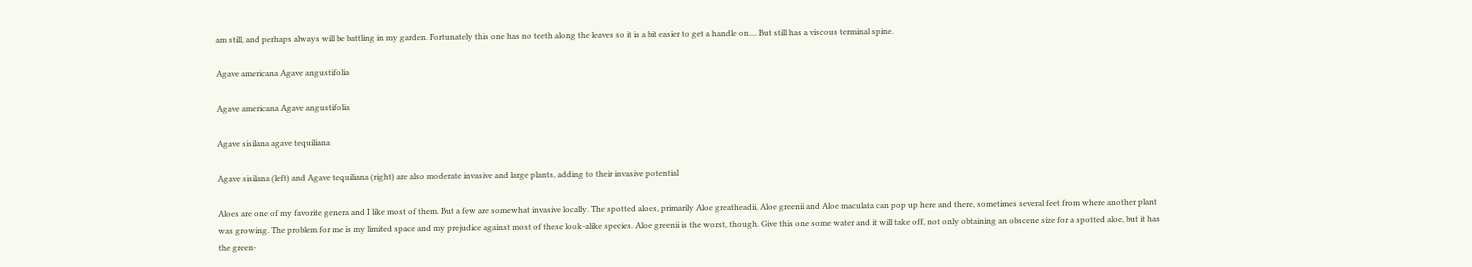am still, and perhaps always will be battling in my garden. Fortunately this one has no teeth along the leaves so it is a bit easier to get a handle on.... But still has a viscous terminal spine.

Agave americana Agave angustifolia

Agave americana Agave angustifolia

Agave sisilana agave tequiliana

Agave sisilana (left) and Agave tequiliana (right) are also moderate invasive and large plants, adding to their invasive potential

Aloes are one of my favorite genera and I like most of them. But a few are somewhat invasive locally. The spotted aloes, primarily Aloe greatheadii, Aloe greenii and Aloe maculata can pop up here and there, sometimes several feet from where another plant was growing. The problem for me is my limited space and my prejudice against most of these look-alike species. Aloe greenii is the worst, though. Give this one some water and it will take off, not only obtaining an obscene size for a spotted aloe, but it has the green-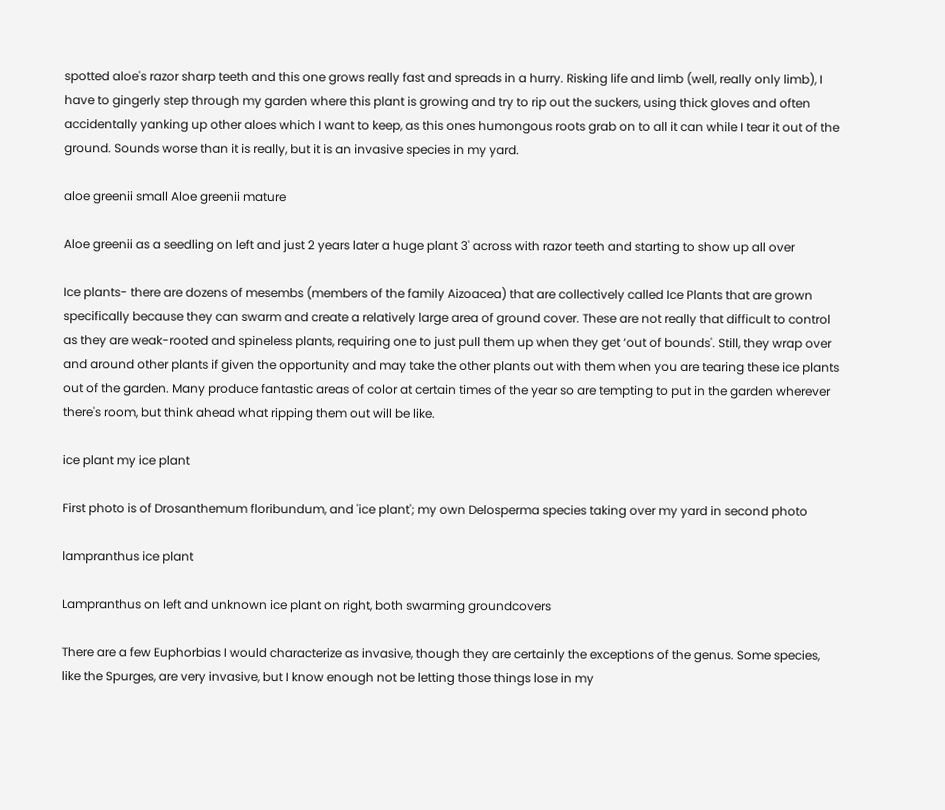spotted aloe's razor sharp teeth and this one grows really fast and spreads in a hurry. Risking life and limb (well, really only limb), I have to gingerly step through my garden where this plant is growing and try to rip out the suckers, using thick gloves and often accidentally yanking up other aloes which I want to keep, as this ones humongous roots grab on to all it can while I tear it out of the ground. Sounds worse than it is really, but it is an invasive species in my yard.

aloe greenii small Aloe greenii mature

Aloe greenii as a seedling on left and just 2 years later a huge plant 3' across with razor teeth and starting to show up all over

Ice plants- there are dozens of mesembs (members of the family Aizoacea) that are collectively called Ice Plants that are grown specifically because they can swarm and create a relatively large area of ground cover. These are not really that difficult to control as they are weak-rooted and spineless plants, requiring one to just pull them up when they get ‘out of bounds'. Still, they wrap over and around other plants if given the opportunity and may take the other plants out with them when you are tearing these ice plants out of the garden. Many produce fantastic areas of color at certain times of the year so are tempting to put in the garden wherever there's room, but think ahead what ripping them out will be like.

ice plant my ice plant

First photo is of Drosanthemum floribundum, and 'ice plant'; my own Delosperma species taking over my yard in second photo

lampranthus ice plant

Lampranthus on left and unknown ice plant on right, both swarming groundcovers

There are a few Euphorbias I would characterize as invasive, though they are certainly the exceptions of the genus. Some species, like the Spurges, are very invasive, but I know enough not be letting those things lose in my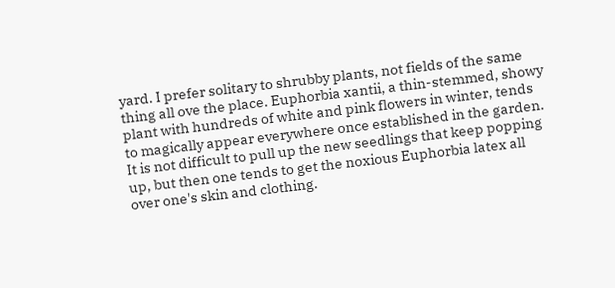yard. I prefer solitary to shrubby plants, not fields of the same thing all ove the place. Euphorbia xantii, a thin-stemmed, showy plant with hundreds of white and pink flowers in winter, tends to magically appear everywhere once established in the garden. It is not difficult to pull up the new seedlings that keep popping up, but then one tends to get the noxious Euphorbia latex all over one's skin and clothing.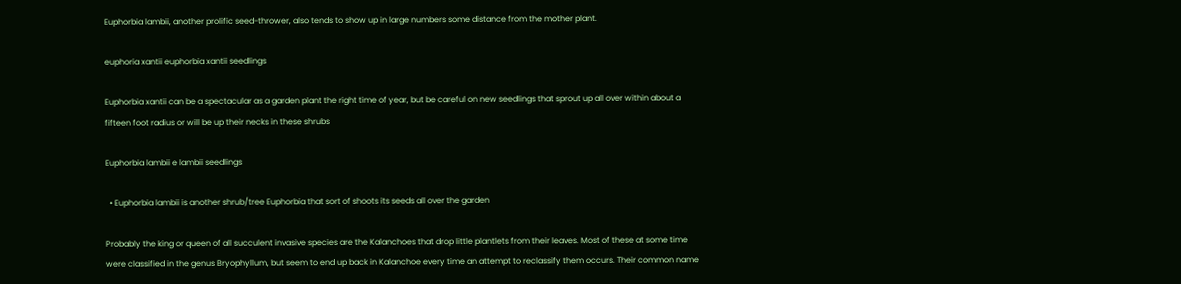Euphorbia lambii, another prolific seed-thrower, also tends to show up in large numbers some distance from the mother plant.

euphoria xantii euphorbia xantii seedlings

Euphorbia xantii can be a spectacular as a garden plant the right time of year, but be careful on new seedlings that sprout up all over within about a fifteen foot radius or will be up their necks in these shrubs

Euphorbia lambii e lambii seedlings

  • Euphorbia lambii is another shrub/tree Euphorbia that sort of shoots its seeds all over the garden

Probably the king or queen of all succulent invasive species are the Kalanchoes that drop little plantlets from their leaves. Most of these at some time were classified in the genus Bryophyllum, but seem to end up back in Kalanchoe every time an attempt to reclassify them occurs. Their common name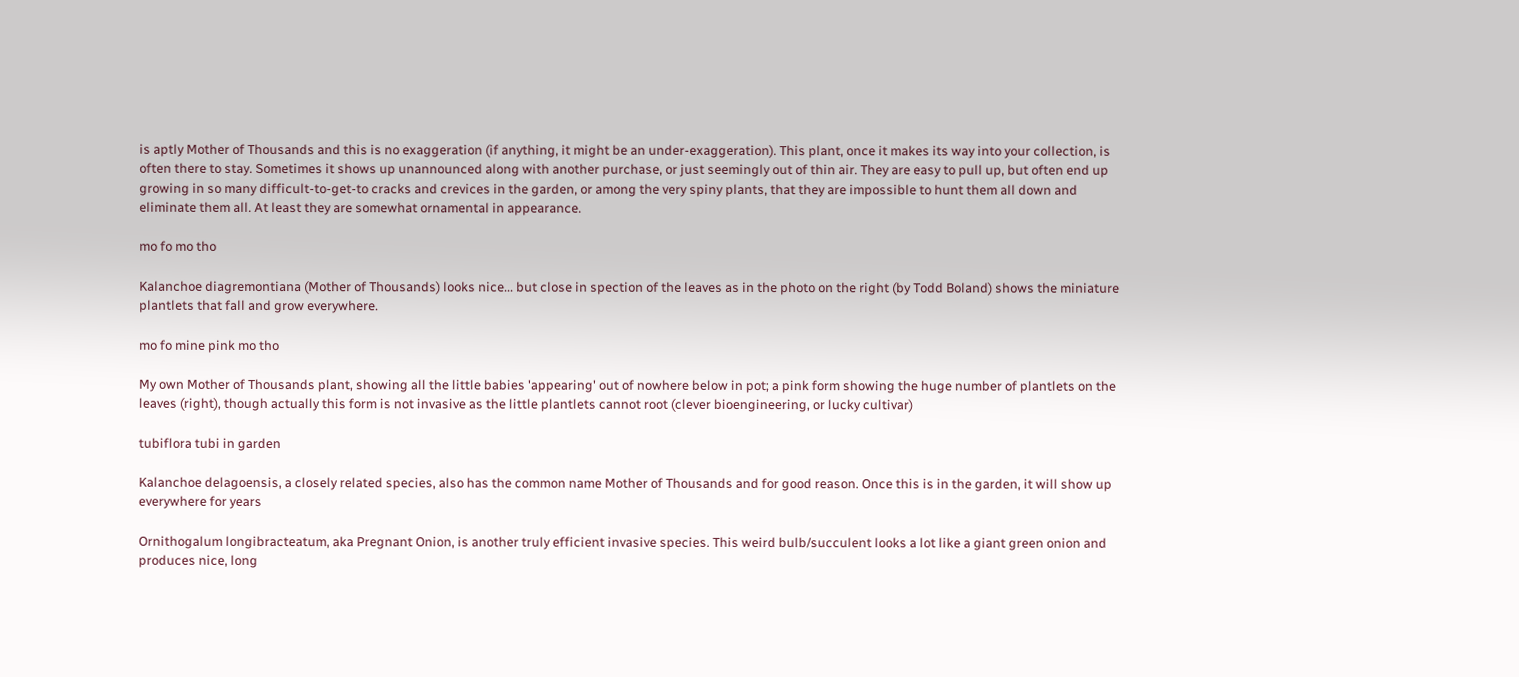is aptly Mother of Thousands and this is no exaggeration (if anything, it might be an under-exaggeration). This plant, once it makes its way into your collection, is often there to stay. Sometimes it shows up unannounced along with another purchase, or just seemingly out of thin air. They are easy to pull up, but often end up growing in so many difficult-to-get-to cracks and crevices in the garden, or among the very spiny plants, that they are impossible to hunt them all down and eliminate them all. At least they are somewhat ornamental in appearance.

mo fo mo tho

Kalanchoe diagremontiana (Mother of Thousands) looks nice... but close in spection of the leaves as in the photo on the right (by Todd Boland) shows the miniature plantlets that fall and grow everywhere.

mo fo mine pink mo tho

My own Mother of Thousands plant, showing all the little babies 'appearing' out of nowhere below in pot; a pink form showing the huge number of plantlets on the leaves (right), though actually this form is not invasive as the little plantlets cannot root (clever bioengineering, or lucky cultivar)

tubiflora tubi in garden

Kalanchoe delagoensis, a closely related species, also has the common name Mother of Thousands and for good reason. Once this is in the garden, it will show up everywhere for years

Ornithogalum longibracteatum, aka Pregnant Onion, is another truly efficient invasive species. This weird bulb/succulent looks a lot like a giant green onion and produces nice, long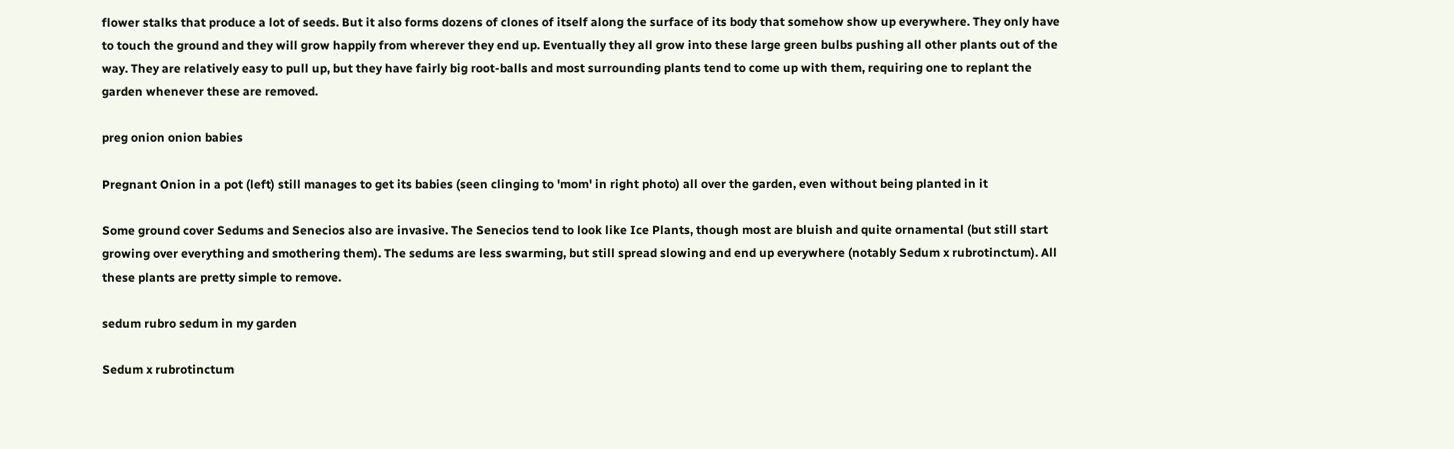flower stalks that produce a lot of seeds. But it also forms dozens of clones of itself along the surface of its body that somehow show up everywhere. They only have to touch the ground and they will grow happily from wherever they end up. Eventually they all grow into these large green bulbs pushing all other plants out of the way. They are relatively easy to pull up, but they have fairly big root-balls and most surrounding plants tend to come up with them, requiring one to replant the garden whenever these are removed.

preg onion onion babies

Pregnant Onion in a pot (left) still manages to get its babies (seen clinging to 'mom' in right photo) all over the garden, even without being planted in it

Some ground cover Sedums and Senecios also are invasive. The Senecios tend to look like Ice Plants, though most are bluish and quite ornamental (but still start growing over everything and smothering them). The sedums are less swarming, but still spread slowing and end up everywhere (notably Sedum x rubrotinctum). All these plants are pretty simple to remove.

sedum rubro sedum in my garden

Sedum x rubrotinctum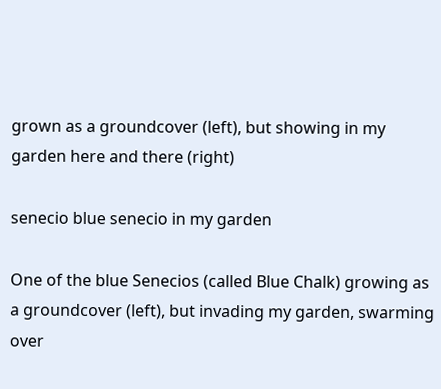grown as a groundcover (left), but showing in my garden here and there (right)

senecio blue senecio in my garden

One of the blue Senecios (called Blue Chalk) growing as a groundcover (left), but invading my garden, swarming over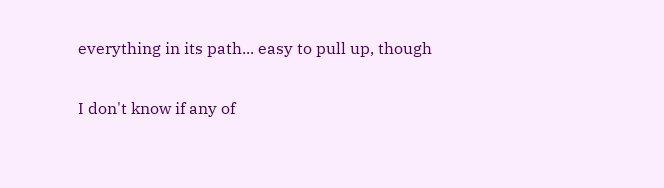everything in its path... easy to pull up, though

I don't know if any of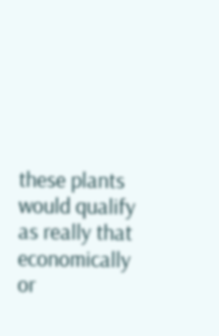these plants would qualify as really that economically or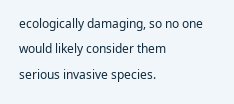ecologically damaging, so no one would likely consider them serious invasive species.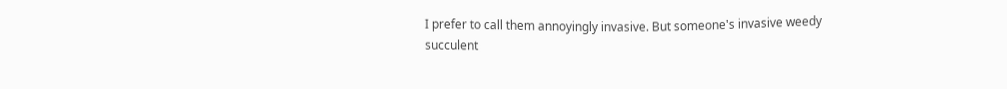I prefer to call them annoyingly invasive. But someone's invasive weedy succulent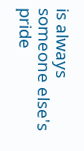is always someone else's pride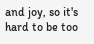and joy, so it's hard to be too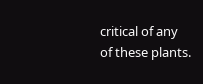critical of any of these plants.